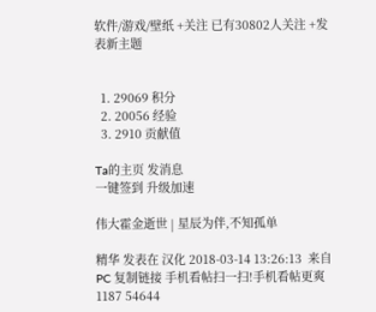软件/游戏/壁纸 +关注 已有30802人关注 +发表新主题


  1. 29069 积分
  2. 20056 经验
  3. 2910 贡献值

Ta的主页 发消息
一键签到 升级加速

伟大霍金逝世 | 星辰为伴,不知孤单

精华 发表在 汉化 2018-03-14 13:26:13  来自PC 复制链接 手机看帖扫一扫!手机看帖更爽 1187 54644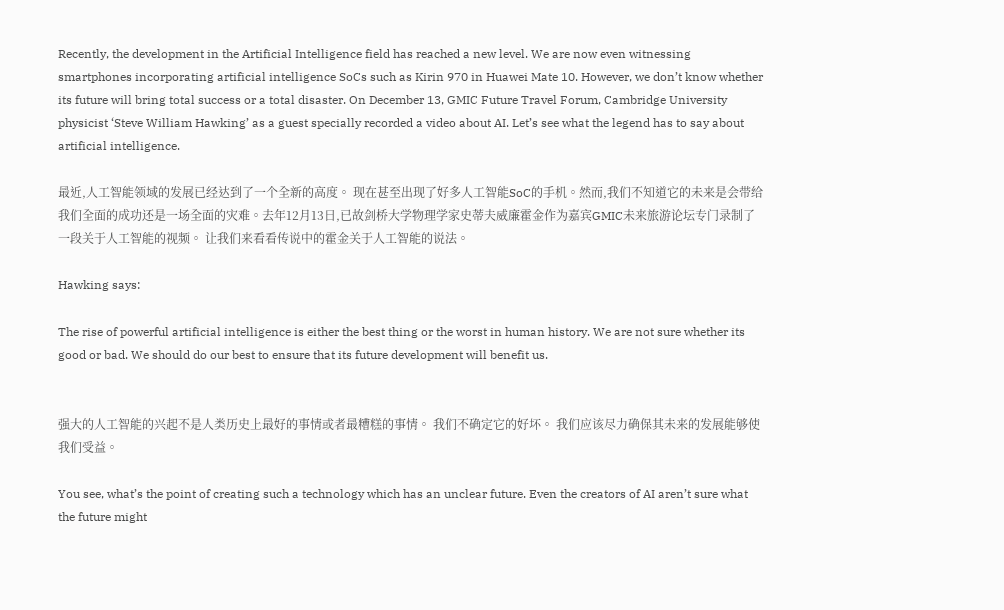Recently, the development in the Artificial Intelligence field has reached a new level. We are now even witnessing smartphones incorporating artificial intelligence SoCs such as Kirin 970 in Huawei Mate 10. However, we don’t know whether its future will bring total success or a total disaster. On December 13, GMIC Future Travel Forum, Cambridge University physicist ‘Steve William Hawking’ as a guest specially recorded a video about AI. Let’s see what the legend has to say about artificial intelligence.

最近,人工智能领域的发展已经达到了一个全新的高度。 现在甚至出现了好多人工智能SoC的手机。然而,我们不知道它的未来是会带给我们全面的成功还是一场全面的灾难。去年12月13日,已故剑桥大学物理学家史蒂夫威廉霍金作为嘉宾GMIC未来旅游论坛专门录制了一段关于人工智能的视频。 让我们来看看传说中的霍金关于人工智能的说法。

Hawking says:

The rise of powerful artificial intelligence is either the best thing or the worst in human history. We are not sure whether its good or bad. We should do our best to ensure that its future development will benefit us.


强大的人工智能的兴起不是人类历史上最好的事情或者最糟糕的事情。 我们不确定它的好坏。 我们应该尽力确保其未来的发展能够使我们受益。

You see, what’s the point of creating such a technology which has an unclear future. Even the creators of AI aren’t sure what the future might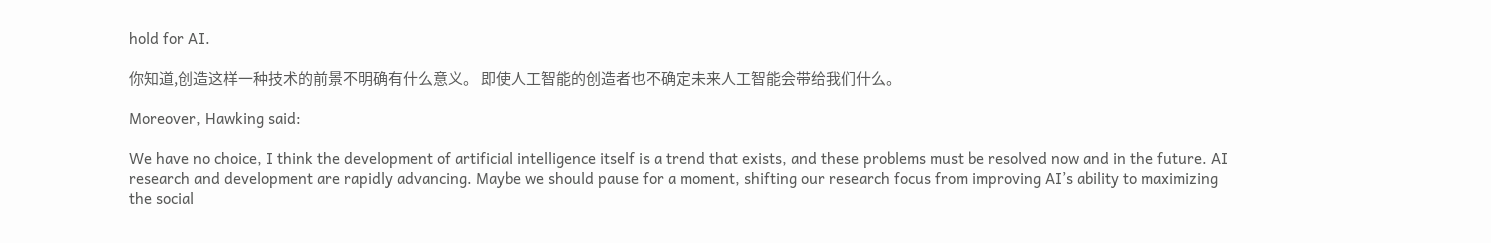hold for AI.

你知道,创造这样一种技术的前景不明确有什么意义。 即使人工智能的创造者也不确定未来人工智能会带给我们什么。

Moreover, Hawking said:

We have no choice, I think the development of artificial intelligence itself is a trend that exists, and these problems must be resolved now and in the future. AI research and development are rapidly advancing. Maybe we should pause for a moment, shifting our research focus from improving AI’s ability to maximizing the social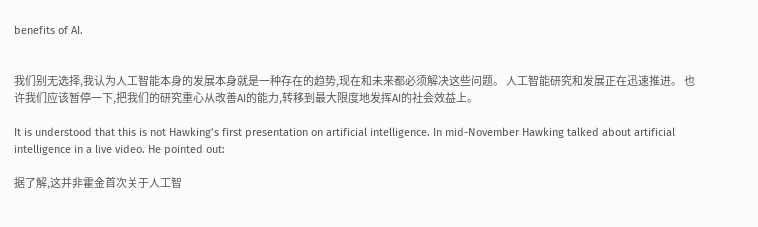benefits of AI.


我们别无选择,我认为人工智能本身的发展本身就是一种存在的趋势,现在和未来都必须解决这些问题。 人工智能研究和发展正在迅速推进。 也许我们应该暂停一下,把我们的研究重心从改善AI的能力,转移到最大限度地发挥AI的社会效益上。

It is understood that this is not Hawking’s first presentation on artificial intelligence. In mid-November Hawking talked about artificial intelligence in a live video. He pointed out:

据了解,这并非霍金首次关于人工智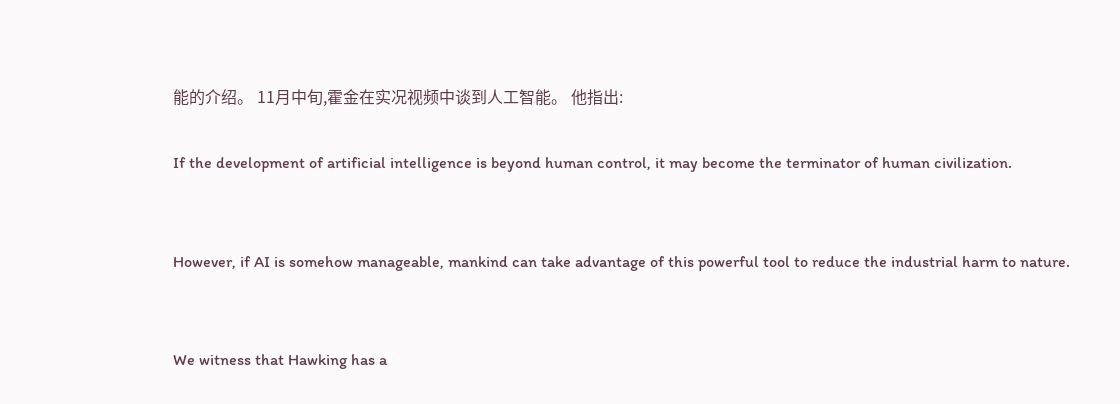能的介绍。 11月中旬,霍金在实况视频中谈到人工智能。 他指出:

If the development of artificial intelligence is beyond human control, it may become the terminator of human civilization.


However, if AI is somehow manageable, mankind can take advantage of this powerful tool to reduce the industrial harm to nature.


We witness that Hawking has a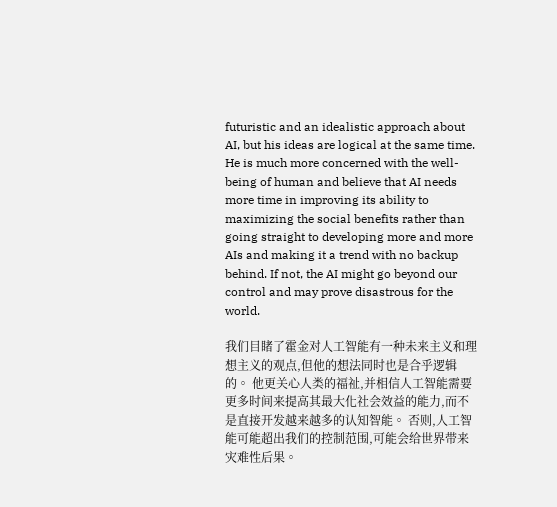futuristic and an idealistic approach about AI, but his ideas are logical at the same time. He is much more concerned with the well-being of human and believe that AI needs more time in improving its ability to maximizing the social benefits rather than going straight to developing more and more AIs and making it a trend with no backup behind. If not, the AI might go beyond our control and may prove disastrous for the world.

我们目睹了霍金对人工智能有一种未来主义和理想主义的观点,但他的想法同时也是合乎逻辑的。 他更关心人类的福祉,并相信人工智能需要更多时间来提高其最大化社会效益的能力,而不是直接开发越来越多的认知智能。 否则,人工智能可能超出我们的控制范围,可能会给世界带来灾难性后果。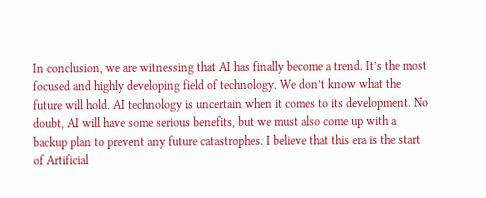In conclusion, we are witnessing that AI has finally become a trend. It’s the most focused and highly developing field of technology. We don’t know what the future will hold. AI technology is uncertain when it comes to its development. No doubt, AI will have some serious benefits, but we must also come up with a backup plan to prevent any future catastrophes. I believe that this era is the start of Artificial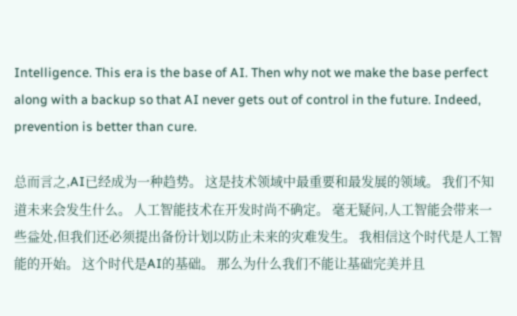Intelligence. This era is the base of AI. Then why not we make the base perfect along with a backup so that AI never gets out of control in the future. Indeed, prevention is better than cure.

总而言之,AI已经成为一种趋势。 这是技术领域中最重要和最发展的领域。 我们不知道未来会发生什么。 人工智能技术在开发时尚不确定。 毫无疑问,人工智能会带来一些益处,但我们还必须提出备份计划以防止未来的灾难发生。 我相信这个时代是人工智能的开始。 这个时代是AI的基础。 那么为什么我们不能让基础完美并且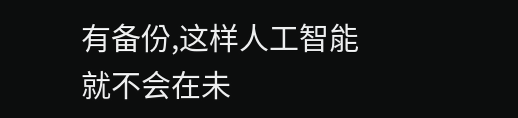有备份,这样人工智能就不会在未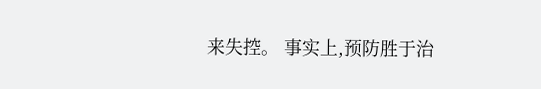来失控。 事实上,预防胜于治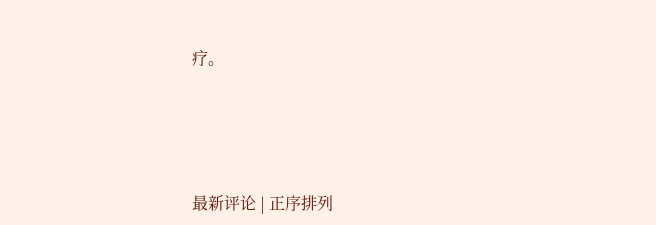疗。




最新评论 | 正序排列